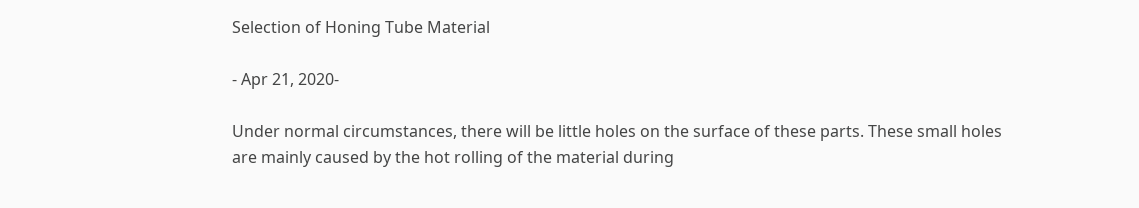Selection of Honing Tube Material

- Apr 21, 2020-

Under normal circumstances, there will be little holes on the surface of these parts. These small holes are mainly caused by the hot rolling of the material during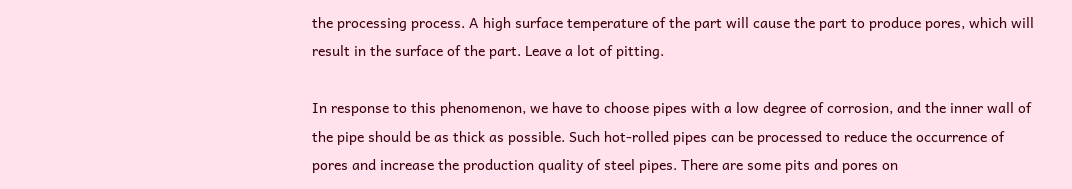the processing process. A high surface temperature of the part will cause the part to produce pores, which will result in the surface of the part. Leave a lot of pitting.

In response to this phenomenon, we have to choose pipes with a low degree of corrosion, and the inner wall of the pipe should be as thick as possible. Such hot-rolled pipes can be processed to reduce the occurrence of pores and increase the production quality of steel pipes. There are some pits and pores on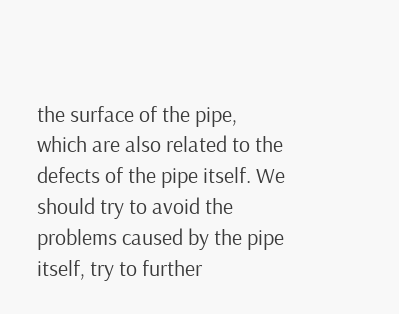the surface of the pipe, which are also related to the defects of the pipe itself. We should try to avoid the problems caused by the pipe itself, try to further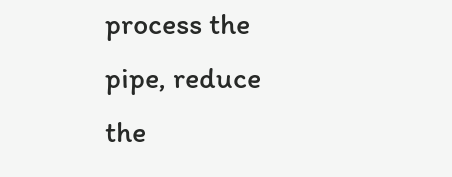process the pipe, reduce the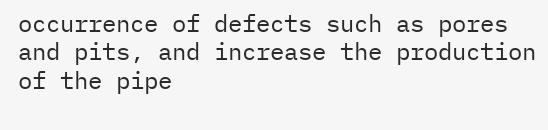occurrence of defects such as pores and pits, and increase the production of the pipe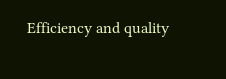Efficiency and quality